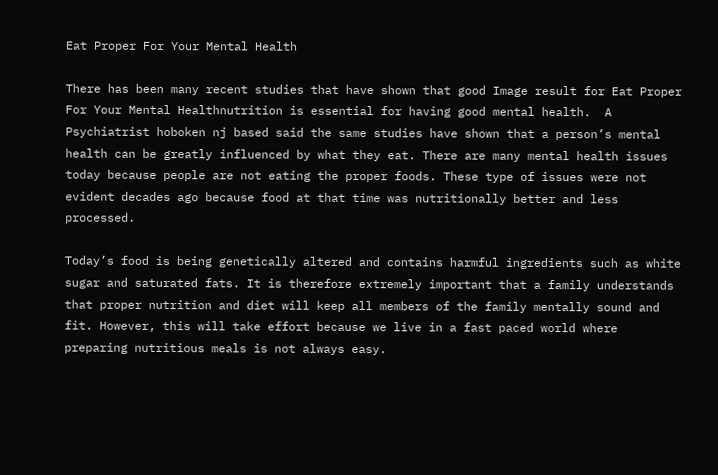Eat Proper For Your Mental Health

There has been many recent studies that have shown that good Image result for Eat Proper For Your Mental Healthnutrition is essential for having good mental health.  A Psychiatrist hoboken nj based said the same studies have shown that a person’s mental health can be greatly influenced by what they eat. There are many mental health issues today because people are not eating the proper foods. These type of issues were not evident decades ago because food at that time was nutritionally better and less processed.

Today’s food is being genetically altered and contains harmful ingredients such as white sugar and saturated fats. It is therefore extremely important that a family understands that proper nutrition and diet will keep all members of the family mentally sound and fit. However, this will take effort because we live in a fast paced world where preparing nutritious meals is not always easy.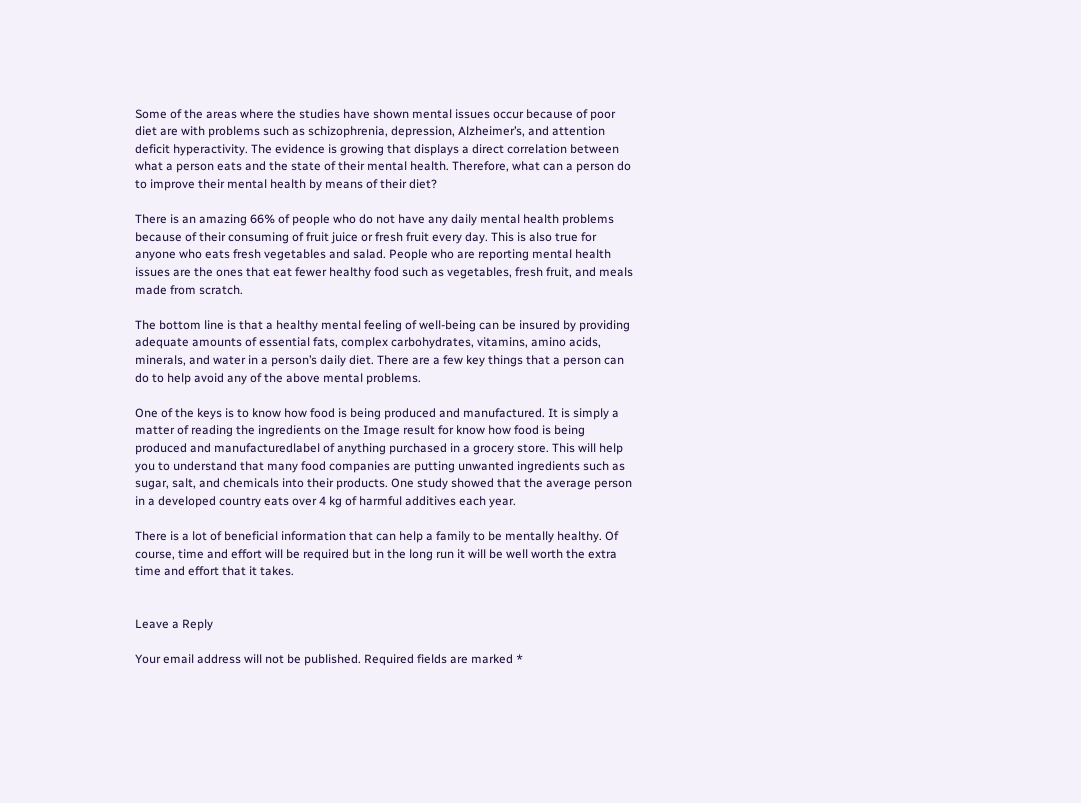Some of the areas where the studies have shown mental issues occur because of poor diet are with problems such as schizophrenia, depression, Alzheimer’s, and attention deficit hyperactivity. The evidence is growing that displays a direct correlation between what a person eats and the state of their mental health. Therefore, what can a person do to improve their mental health by means of their diet?

There is an amazing 66% of people who do not have any daily mental health problems because of their consuming of fruit juice or fresh fruit every day. This is also true for anyone who eats fresh vegetables and salad. People who are reporting mental health issues are the ones that eat fewer healthy food such as vegetables, fresh fruit, and meals made from scratch.

The bottom line is that a healthy mental feeling of well-being can be insured by providing adequate amounts of essential fats, complex carbohydrates, vitamins, amino acids, minerals, and water in a person’s daily diet. There are a few key things that a person can do to help avoid any of the above mental problems.

One of the keys is to know how food is being produced and manufactured. It is simply a matter of reading the ingredients on the Image result for know how food is being produced and manufacturedlabel of anything purchased in a grocery store. This will help you to understand that many food companies are putting unwanted ingredients such as sugar, salt, and chemicals into their products. One study showed that the average person in a developed country eats over 4 kg of harmful additives each year.

There is a lot of beneficial information that can help a family to be mentally healthy. Of course, time and effort will be required but in the long run it will be well worth the extra time and effort that it takes.


Leave a Reply

Your email address will not be published. Required fields are marked *